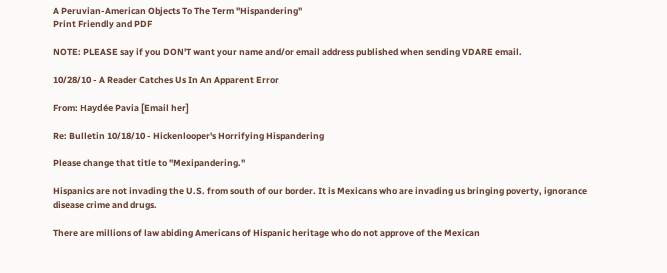A Peruvian-American Objects To The Term "Hispandering"
Print Friendly and PDF

NOTE: PLEASE say if you DON'T want your name and/or email address published when sending VDARE email.

10/28/10 - A Reader Catches Us In An Apparent Error

From: Haydée Pavia [Email her]

Re: Bulletin 10/18/10 - Hickenlooper's Horrifying Hispandering

Please change that title to "Mexipandering."

Hispanics are not invading the U.S. from south of our border. It is Mexicans who are invading us bringing poverty, ignorance disease crime and drugs.

There are millions of law abiding Americans of Hispanic heritage who do not approve of the Mexican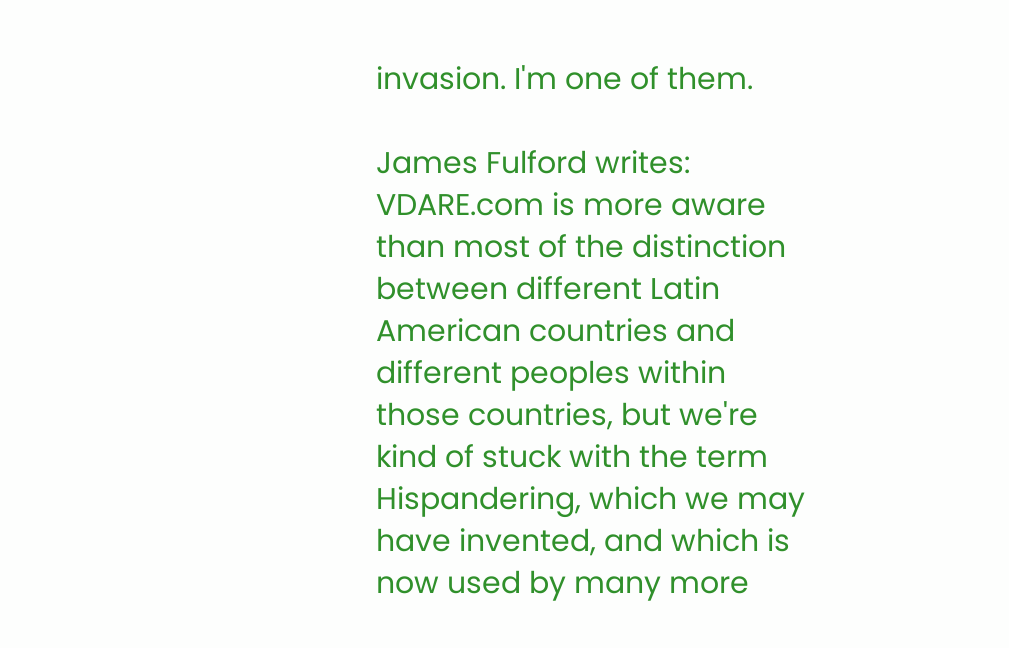invasion. I'm one of them.

James Fulford writes: VDARE.com is more aware than most of the distinction between different Latin American countries and different peoples within those countries, but we're kind of stuck with the term Hispandering, which we may have invented, and which is now used by many more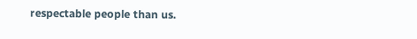respectable people than us.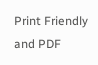Print Friendly and PDF